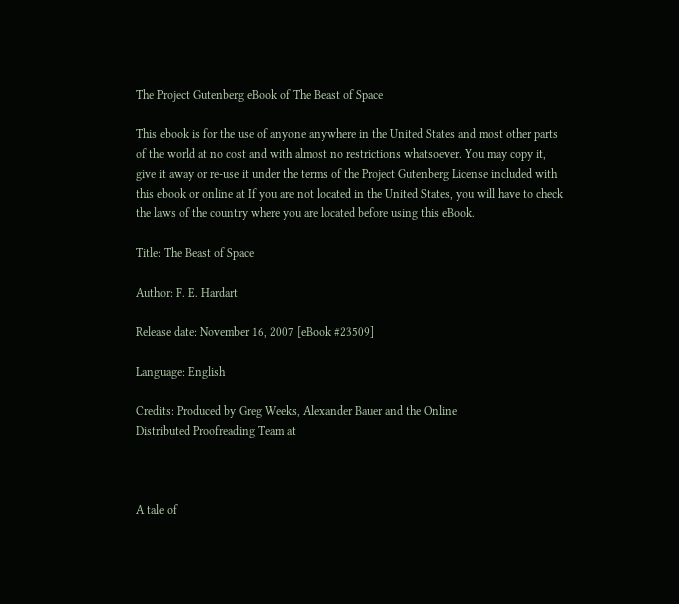The Project Gutenberg eBook of The Beast of Space

This ebook is for the use of anyone anywhere in the United States and most other parts of the world at no cost and with almost no restrictions whatsoever. You may copy it, give it away or re-use it under the terms of the Project Gutenberg License included with this ebook or online at If you are not located in the United States, you will have to check the laws of the country where you are located before using this eBook.

Title: The Beast of Space

Author: F. E. Hardart

Release date: November 16, 2007 [eBook #23509]

Language: English

Credits: Produced by Greg Weeks, Alexander Bauer and the Online
Distributed Proofreading Team at



A tale of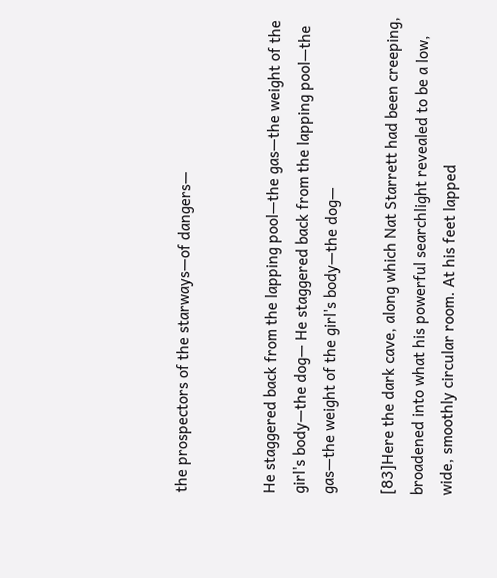the prospectors of the starways—of dangers—


He staggered back from the lapping pool—the gas—the weight of the girl's body—the dog— He staggered back from the lapping pool—the gas—the weight of the girl's body—the dog—

[83]Here the dark cave, along which Nat Starrett had been creeping, broadened into what his powerful searchlight revealed to be a low, wide, smoothly circular room. At his feet lapped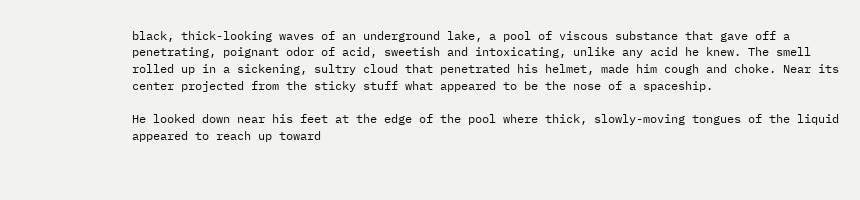black, thick-looking waves of an underground lake, a pool of viscous substance that gave off a penetrating, poignant odor of acid, sweetish and intoxicating, unlike any acid he knew. The smell rolled up in a sickening, sultry cloud that penetrated his helmet, made him cough and choke. Near its center projected from the sticky stuff what appeared to be the nose of a spaceship.

He looked down near his feet at the edge of the pool where thick, slowly-moving tongues of the liquid appeared to reach up toward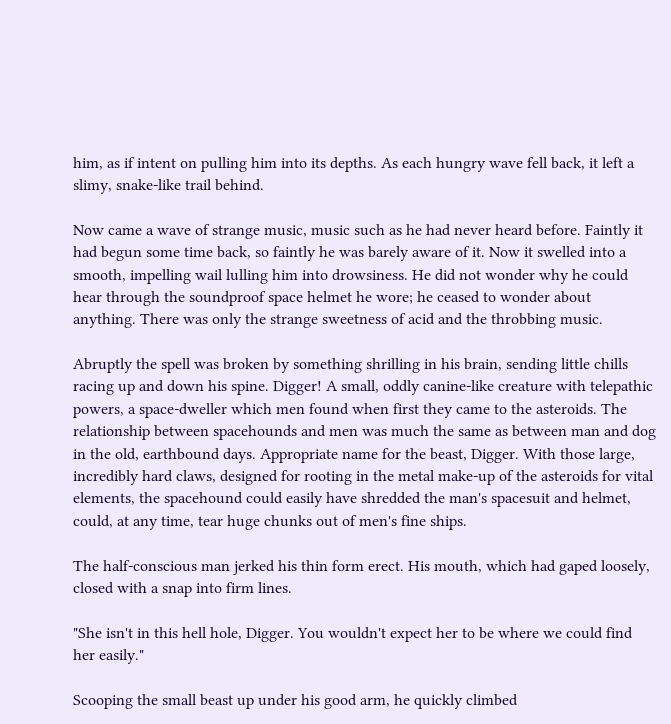him, as if intent on pulling him into its depths. As each hungry wave fell back, it left a slimy, snake-like trail behind.

Now came a wave of strange music, music such as he had never heard before. Faintly it had begun some time back, so faintly he was barely aware of it. Now it swelled into a smooth, impelling wail lulling him into drowsiness. He did not wonder why he could hear through the soundproof space helmet he wore; he ceased to wonder about anything. There was only the strange sweetness of acid and the throbbing music.

Abruptly the spell was broken by something shrilling in his brain, sending little chills racing up and down his spine. Digger! A small, oddly canine-like creature with telepathic powers, a space-dweller which men found when first they came to the asteroids. The relationship between spacehounds and men was much the same as between man and dog in the old, earthbound days. Appropriate name for the beast, Digger. With those large, incredibly hard claws, designed for rooting in the metal make-up of the asteroids for vital elements, the spacehound could easily have shredded the man's spacesuit and helmet, could, at any time, tear huge chunks out of men's fine ships.

The half-conscious man jerked his thin form erect. His mouth, which had gaped loosely, closed with a snap into firm lines.

"She isn't in this hell hole, Digger. You wouldn't expect her to be where we could find her easily."

Scooping the small beast up under his good arm, he quickly climbed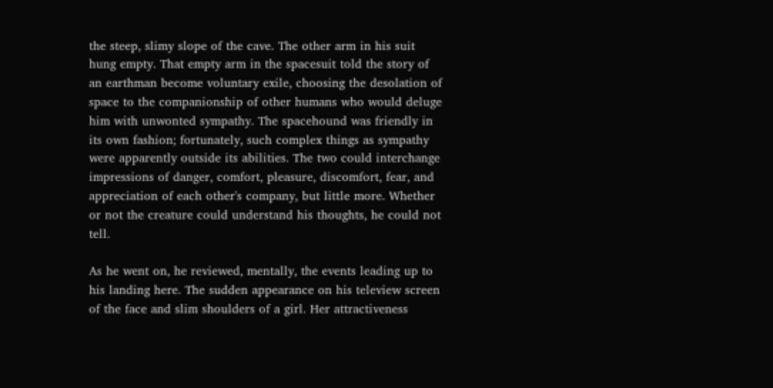the steep, slimy slope of the cave. The other arm in his suit hung empty. That empty arm in the spacesuit told the story of an earthman become voluntary exile, choosing the desolation of space to the companionship of other humans who would deluge him with unwonted sympathy. The spacehound was friendly in its own fashion; fortunately, such complex things as sympathy were apparently outside its abilities. The two could interchange impressions of danger, comfort, pleasure, discomfort, fear, and appreciation of each other's company, but little more. Whether or not the creature could understand his thoughts, he could not tell.

As he went on, he reviewed, mentally, the events leading up to his landing here. The sudden appearance on his teleview screen of the face and slim shoulders of a girl. Her attractiveness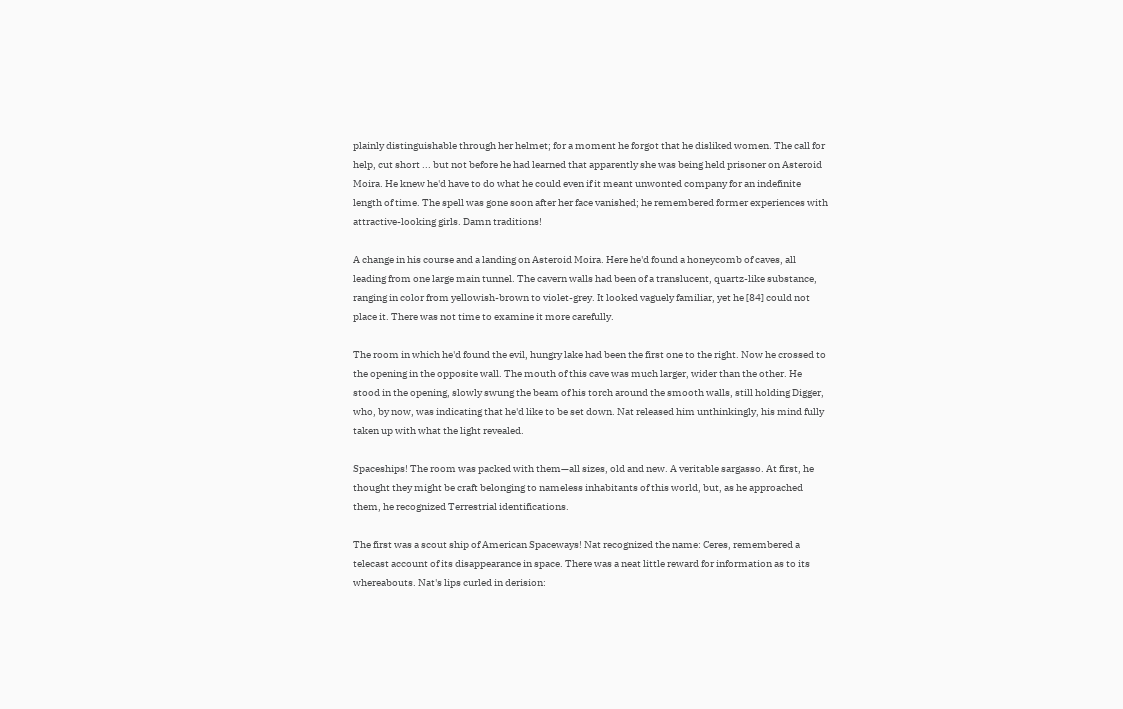plainly distinguishable through her helmet; for a moment he forgot that he disliked women. The call for help, cut short ... but not before he had learned that apparently she was being held prisoner on Asteroid Moira. He knew he'd have to do what he could even if it meant unwonted company for an indefinite length of time. The spell was gone soon after her face vanished; he remembered former experiences with attractive-looking girls. Damn traditions!

A change in his course and a landing on Asteroid Moira. Here he'd found a honeycomb of caves, all leading from one large main tunnel. The cavern walls had been of a translucent, quartz-like substance, ranging in color from yellowish-brown to violet-grey. It looked vaguely familiar, yet he [84] could not place it. There was not time to examine it more carefully.

The room in which he'd found the evil, hungry lake had been the first one to the right. Now he crossed to the opening in the opposite wall. The mouth of this cave was much larger, wider than the other. He stood in the opening, slowly swung the beam of his torch around the smooth walls, still holding Digger, who, by now, was indicating that he'd like to be set down. Nat released him unthinkingly, his mind fully taken up with what the light revealed.

Spaceships! The room was packed with them—all sizes, old and new. A veritable sargasso. At first, he thought they might be craft belonging to nameless inhabitants of this world, but, as he approached them, he recognized Terrestrial identifications.

The first was a scout ship of American Spaceways! Nat recognized the name: Ceres, remembered a telecast account of its disappearance in space. There was a neat little reward for information as to its whereabouts. Nat's lips curled in derision: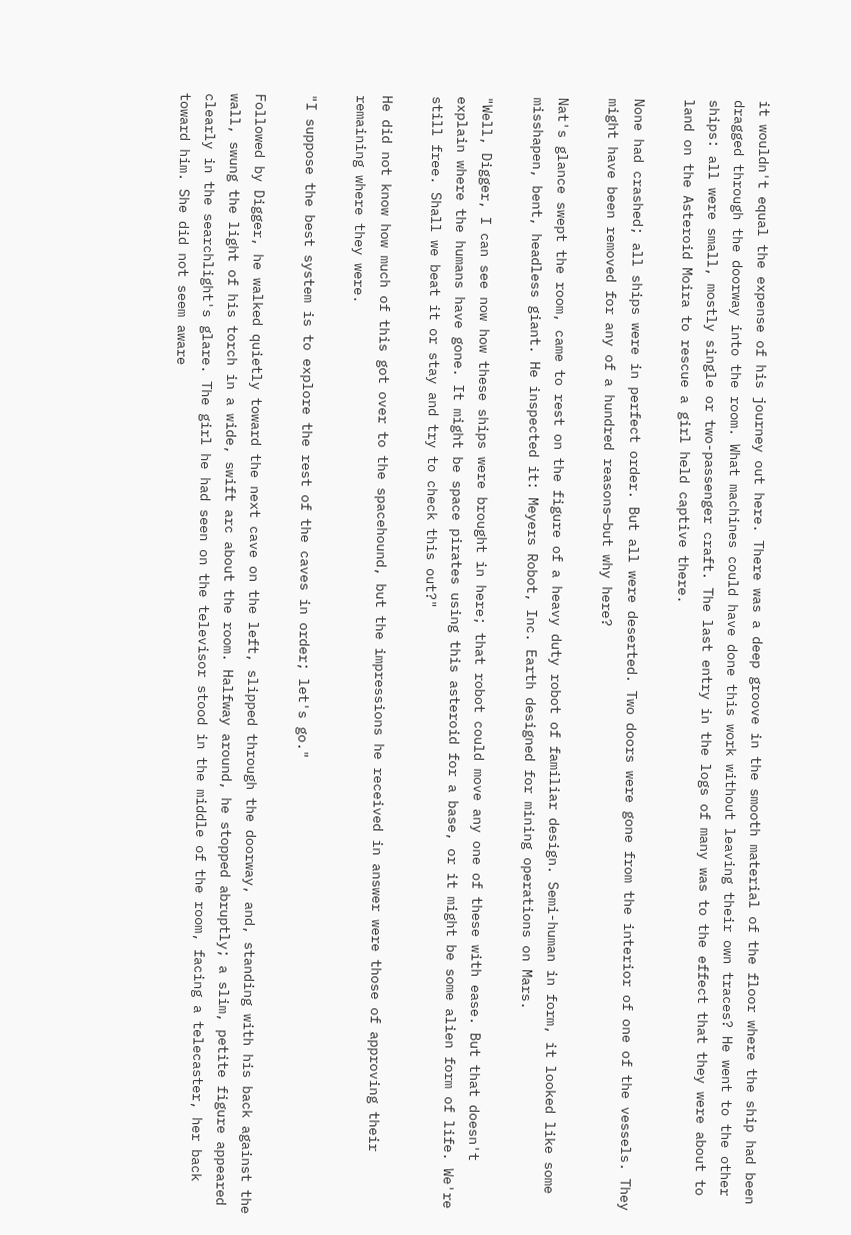it wouldn't equal the expense of his journey out here. There was a deep groove in the smooth material of the floor where the ship had been dragged through the doorway into the room. What machines could have done this work without leaving their own traces? He went to the other ships: all were small, mostly single or two-passenger craft. The last entry in the logs of many was to the effect that they were about to land on the Asteroid Moira to rescue a girl held captive there.

None had crashed; all ships were in perfect order. But all were deserted. Two doors were gone from the interior of one of the vessels. They might have been removed for any of a hundred reasons—but why here?

Nat's glance swept the room, came to rest on the figure of a heavy duty robot of familiar design. Semi-human in form, it looked like some misshapen, bent, headless giant. He inspected it: Meyers Robot, Inc. Earth designed for mining operations on Mars.

"Well, Digger, I can see now how these ships were brought in here; that robot could move any one of these with ease. But that doesn't explain where the humans have gone. It might be space pirates using this asteroid for a base, or it might be some alien form of life. We're still free. Shall we beat it or stay and try to check this out?"

He did not know how much of this got over to the spacehound, but the impressions he received in answer were those of approving their remaining where they were.

"I suppose the best system is to explore the rest of the caves in order; let's go."

Followed by Digger, he walked quietly toward the next cave on the left, slipped through the doorway, and, standing with his back against the wall, swung the light of his torch in a wide, swift arc about the room. Halfway around, he stopped abruptly; a slim, petite figure appeared clearly in the searchlight's glare. The girl he had seen on the televisor stood in the middle of the room, facing a telecaster, her back toward him. She did not seem aware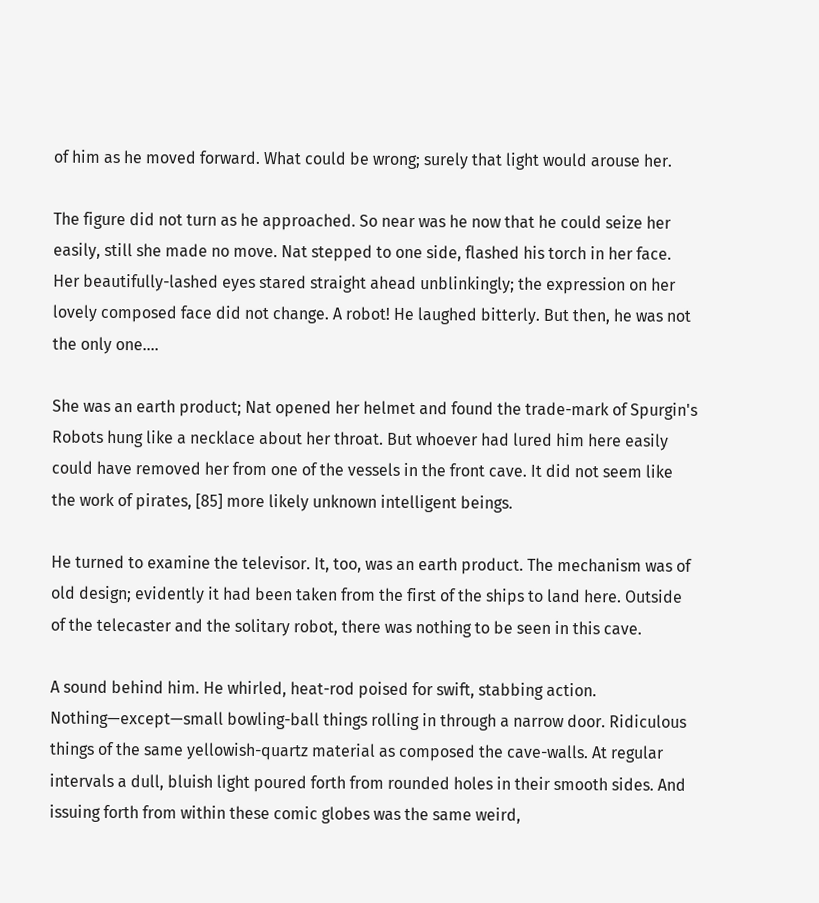of him as he moved forward. What could be wrong; surely that light would arouse her.

The figure did not turn as he approached. So near was he now that he could seize her easily, still she made no move. Nat stepped to one side, flashed his torch in her face. Her beautifully-lashed eyes stared straight ahead unblinkingly; the expression on her lovely composed face did not change. A robot! He laughed bitterly. But then, he was not the only one....

She was an earth product; Nat opened her helmet and found the trade-mark of Spurgin's Robots hung like a necklace about her throat. But whoever had lured him here easily could have removed her from one of the vessels in the front cave. It did not seem like the work of pirates, [85] more likely unknown intelligent beings.

He turned to examine the televisor. It, too, was an earth product. The mechanism was of old design; evidently it had been taken from the first of the ships to land here. Outside of the telecaster and the solitary robot, there was nothing to be seen in this cave.

A sound behind him. He whirled, heat-rod poised for swift, stabbing action. Nothing—except—small bowling-ball things rolling in through a narrow door. Ridiculous things of the same yellowish-quartz material as composed the cave-walls. At regular intervals a dull, bluish light poured forth from rounded holes in their smooth sides. And issuing forth from within these comic globes was the same weird,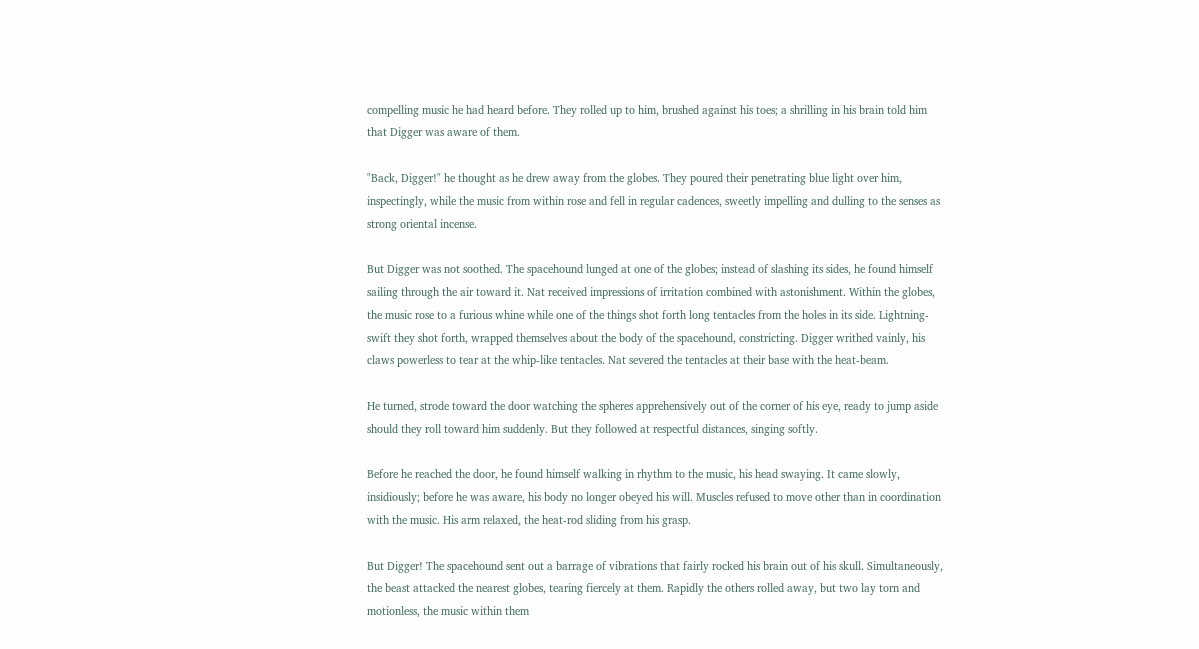compelling music he had heard before. They rolled up to him, brushed against his toes; a shrilling in his brain told him that Digger was aware of them.

"Back, Digger!" he thought as he drew away from the globes. They poured their penetrating blue light over him, inspectingly, while the music from within rose and fell in regular cadences, sweetly impelling and dulling to the senses as strong oriental incense.

But Digger was not soothed. The spacehound lunged at one of the globes; instead of slashing its sides, he found himself sailing through the air toward it. Nat received impressions of irritation combined with astonishment. Within the globes, the music rose to a furious whine while one of the things shot forth long tentacles from the holes in its side. Lightning-swift they shot forth, wrapped themselves about the body of the spacehound, constricting. Digger writhed vainly, his claws powerless to tear at the whip-like tentacles. Nat severed the tentacles at their base with the heat-beam.

He turned, strode toward the door watching the spheres apprehensively out of the corner of his eye, ready to jump aside should they roll toward him suddenly. But they followed at respectful distances, singing softly.

Before he reached the door, he found himself walking in rhythm to the music, his head swaying. It came slowly, insidiously; before he was aware, his body no longer obeyed his will. Muscles refused to move other than in coordination with the music. His arm relaxed, the heat-rod sliding from his grasp.

But Digger! The spacehound sent out a barrage of vibrations that fairly rocked his brain out of his skull. Simultaneously, the beast attacked the nearest globes, tearing fiercely at them. Rapidly the others rolled away, but two lay torn and motionless, the music within them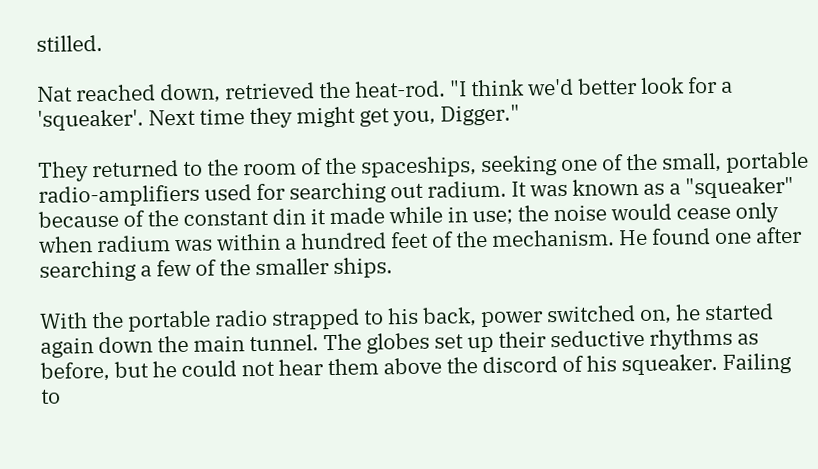stilled.

Nat reached down, retrieved the heat-rod. "I think we'd better look for a 'squeaker'. Next time they might get you, Digger."

They returned to the room of the spaceships, seeking one of the small, portable radio-amplifiers used for searching out radium. It was known as a "squeaker" because of the constant din it made while in use; the noise would cease only when radium was within a hundred feet of the mechanism. He found one after searching a few of the smaller ships.

With the portable radio strapped to his back, power switched on, he started again down the main tunnel. The globes set up their seductive rhythms as before, but he could not hear them above the discord of his squeaker. Failing to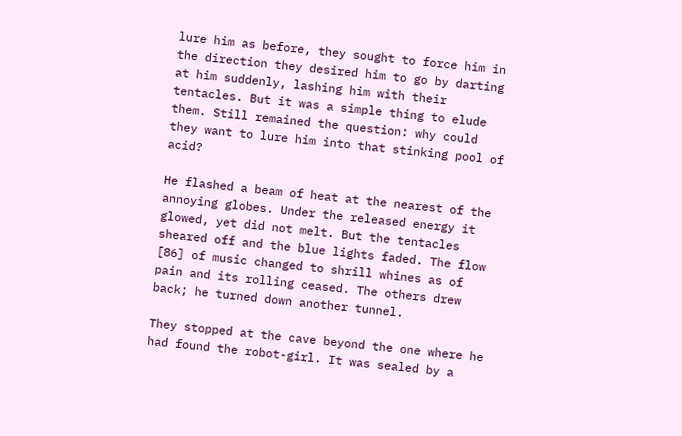lure him as before, they sought to force him in the direction they desired him to go by darting at him suddenly, lashing him with their tentacles. But it was a simple thing to elude them. Still remained the question: why could they want to lure him into that stinking pool of acid?

He flashed a beam of heat at the nearest of the annoying globes. Under the released energy it glowed, yet did not melt. But the tentacles sheared off and the blue lights faded. The flow [86] of music changed to shrill whines as of pain and its rolling ceased. The others drew back; he turned down another tunnel.

They stopped at the cave beyond the one where he had found the robot-girl. It was sealed by a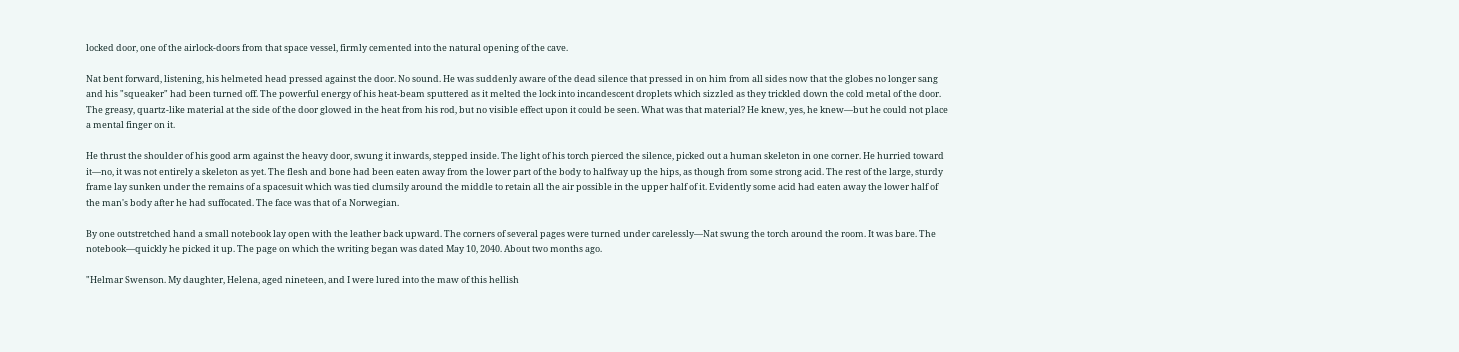locked door, one of the airlock-doors from that space vessel, firmly cemented into the natural opening of the cave.

Nat bent forward, listening, his helmeted head pressed against the door. No sound. He was suddenly aware of the dead silence that pressed in on him from all sides now that the globes no longer sang and his "squeaker" had been turned off. The powerful energy of his heat-beam sputtered as it melted the lock into incandescent droplets which sizzled as they trickled down the cold metal of the door. The greasy, quartz-like material at the side of the door glowed in the heat from his rod, but no visible effect upon it could be seen. What was that material? He knew, yes, he knew—but he could not place a mental finger on it.

He thrust the shoulder of his good arm against the heavy door, swung it inwards, stepped inside. The light of his torch pierced the silence, picked out a human skeleton in one corner. He hurried toward it—no, it was not entirely a skeleton as yet. The flesh and bone had been eaten away from the lower part of the body to halfway up the hips, as though from some strong acid. The rest of the large, sturdy frame lay sunken under the remains of a spacesuit which was tied clumsily around the middle to retain all the air possible in the upper half of it. Evidently some acid had eaten away the lower half of the man's body after he had suffocated. The face was that of a Norwegian.

By one outstretched hand a small notebook lay open with the leather back upward. The corners of several pages were turned under carelessly—Nat swung the torch around the room. It was bare. The notebook—quickly he picked it up. The page on which the writing began was dated May 10, 2040. About two months ago.

"Helmar Swenson. My daughter, Helena, aged nineteen, and I were lured into the maw of this hellish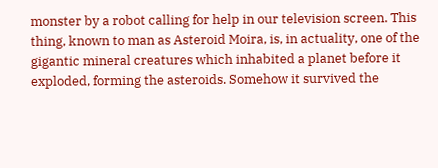monster by a robot calling for help in our television screen. This thing, known to man as Asteroid Moira, is, in actuality, one of the gigantic mineral creatures which inhabited a planet before it exploded, forming the asteroids. Somehow it survived the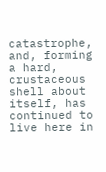catastrophe, and, forming a hard, crustaceous shell about itself, has continued to live here in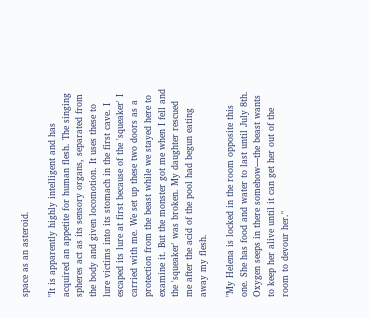space as an asteroid.

"It is apparently highly intelligent and has acquired an appetite for human flesh. The singing spheres act as its sensory organs, separated from the body and given locomotion. It uses these to lure victims into its stomach in the first cave. I escaped its lure at first because of the 'squeaker' I carried with me. We set up these two doors as a protection from the beast while we stayed here to examine it. But the monster got me when I fell and the 'squeaker' was broken. My daughter rescued me after the acid of the pool had begun eating away my flesh.

"My Helena is locked in the room opposite this one. She has food and water to last until July 8th. Oxygen seeps in there somehow—the beast wants to keep her alive until it can get her out of the room to devour her."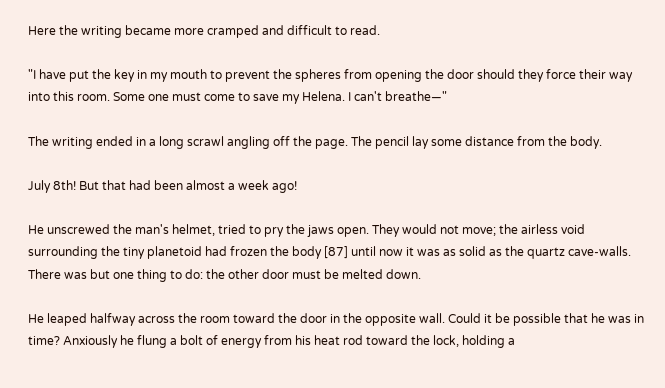Here the writing became more cramped and difficult to read.

"I have put the key in my mouth to prevent the spheres from opening the door should they force their way into this room. Some one must come to save my Helena. I can't breathe—"

The writing ended in a long scrawl angling off the page. The pencil lay some distance from the body.

July 8th! But that had been almost a week ago!

He unscrewed the man's helmet, tried to pry the jaws open. They would not move; the airless void surrounding the tiny planetoid had frozen the body [87] until now it was as solid as the quartz cave-walls. There was but one thing to do: the other door must be melted down.

He leaped halfway across the room toward the door in the opposite wall. Could it be possible that he was in time? Anxiously he flung a bolt of energy from his heat rod toward the lock, holding a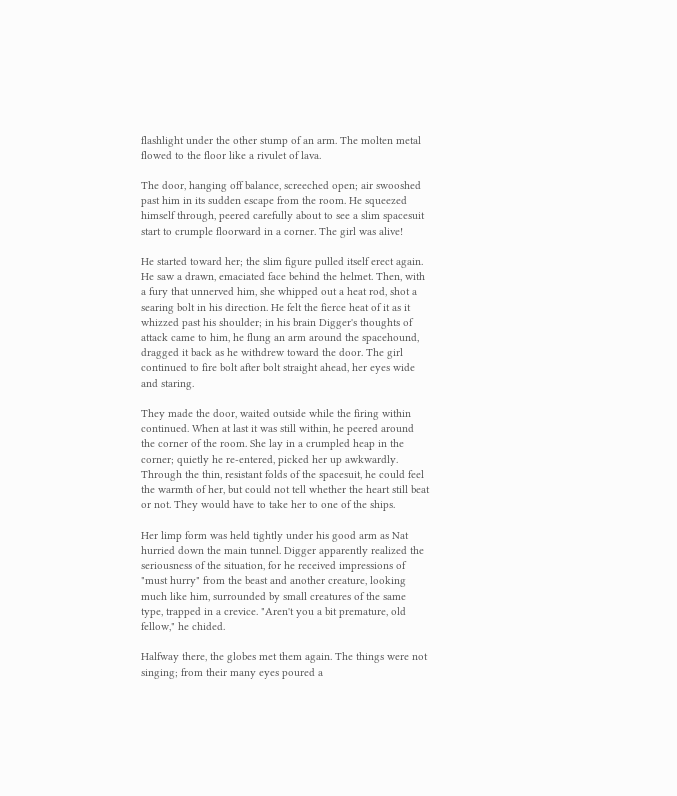flashlight under the other stump of an arm. The molten metal flowed to the floor like a rivulet of lava.

The door, hanging off balance, screeched open; air swooshed past him in its sudden escape from the room. He squeezed himself through, peered carefully about to see a slim spacesuit start to crumple floorward in a corner. The girl was alive!

He started toward her; the slim figure pulled itself erect again. He saw a drawn, emaciated face behind the helmet. Then, with a fury that unnerved him, she whipped out a heat rod, shot a searing bolt in his direction. He felt the fierce heat of it as it whizzed past his shoulder; in his brain Digger's thoughts of attack came to him, he flung an arm around the spacehound, dragged it back as he withdrew toward the door. The girl continued to fire bolt after bolt straight ahead, her eyes wide and staring.

They made the door, waited outside while the firing within continued. When at last it was still within, he peered around the corner of the room. She lay in a crumpled heap in the corner; quietly he re-entered, picked her up awkwardly. Through the thin, resistant folds of the spacesuit, he could feel the warmth of her, but could not tell whether the heart still beat or not. They would have to take her to one of the ships.

Her limp form was held tightly under his good arm as Nat hurried down the main tunnel. Digger apparently realized the seriousness of the situation, for he received impressions of "must hurry" from the beast and another creature, looking much like him, surrounded by small creatures of the same type, trapped in a crevice. "Aren't you a bit premature, old fellow," he chided.

Halfway there, the globes met them again. The things were not singing; from their many eyes poured a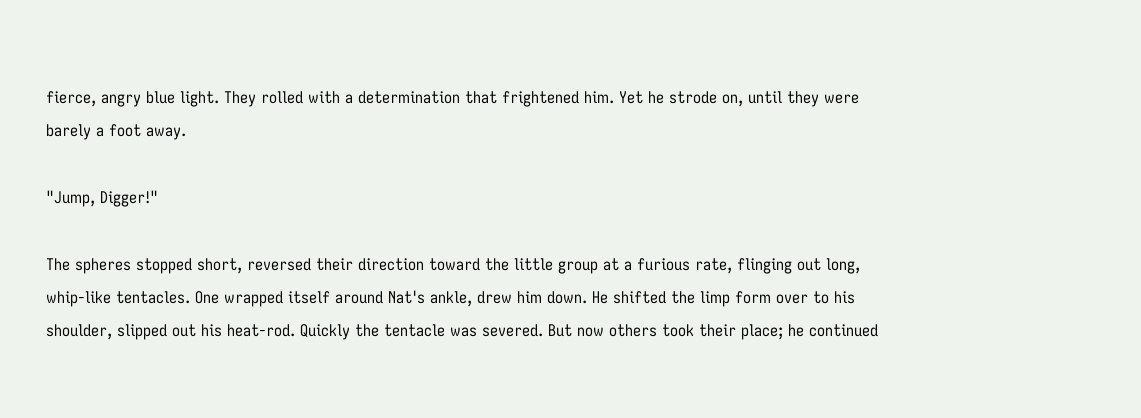fierce, angry blue light. They rolled with a determination that frightened him. Yet he strode on, until they were barely a foot away.

"Jump, Digger!"

The spheres stopped short, reversed their direction toward the little group at a furious rate, flinging out long, whip-like tentacles. One wrapped itself around Nat's ankle, drew him down. He shifted the limp form over to his shoulder, slipped out his heat-rod. Quickly the tentacle was severed. But now others took their place; he continued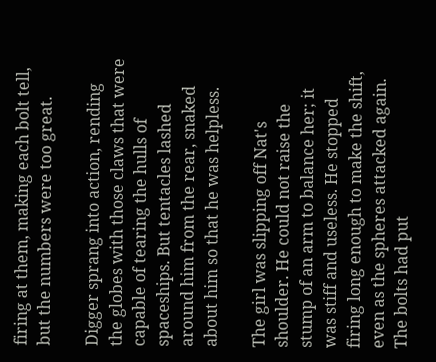firing at them, making each bolt tell, but the numbers were too great.

Digger sprang into action, rending the globes with those claws that were capable of tearing the hulls of spaceships. But tentacles lashed around him from the rear, snaked about him so that he was helpless.

The girl was slipping off Nat's shoulder. He could not raise the stump of an arm to balance her; it was stiff and useless. He stopped firing long enough to make the shift, even as the spheres attacked again. The bolts had put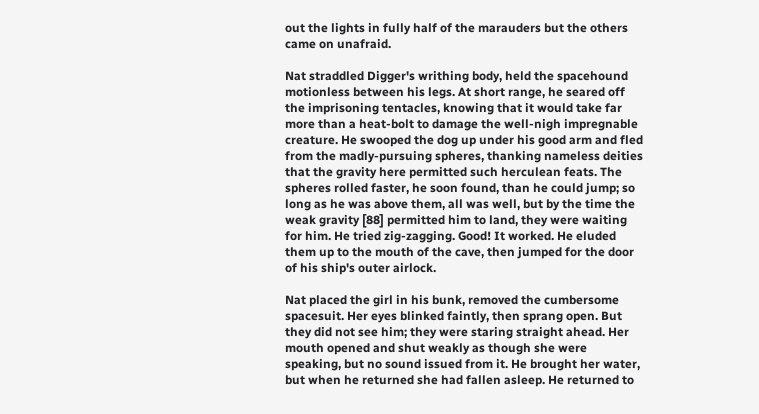out the lights in fully half of the marauders but the others came on unafraid.

Nat straddled Digger's writhing body, held the spacehound motionless between his legs. At short range, he seared off the imprisoning tentacles, knowing that it would take far more than a heat-bolt to damage the well-nigh impregnable creature. He swooped the dog up under his good arm and fled from the madly-pursuing spheres, thanking nameless deities that the gravity here permitted such herculean feats. The spheres rolled faster, he soon found, than he could jump; so long as he was above them, all was well, but by the time the weak gravity [88] permitted him to land, they were waiting for him. He tried zig-zagging. Good! It worked. He eluded them up to the mouth of the cave, then jumped for the door of his ship's outer airlock.

Nat placed the girl in his bunk, removed the cumbersome spacesuit. Her eyes blinked faintly, then sprang open. But they did not see him; they were staring straight ahead. Her mouth opened and shut weakly as though she were speaking, but no sound issued from it. He brought her water, but when he returned she had fallen asleep. He returned to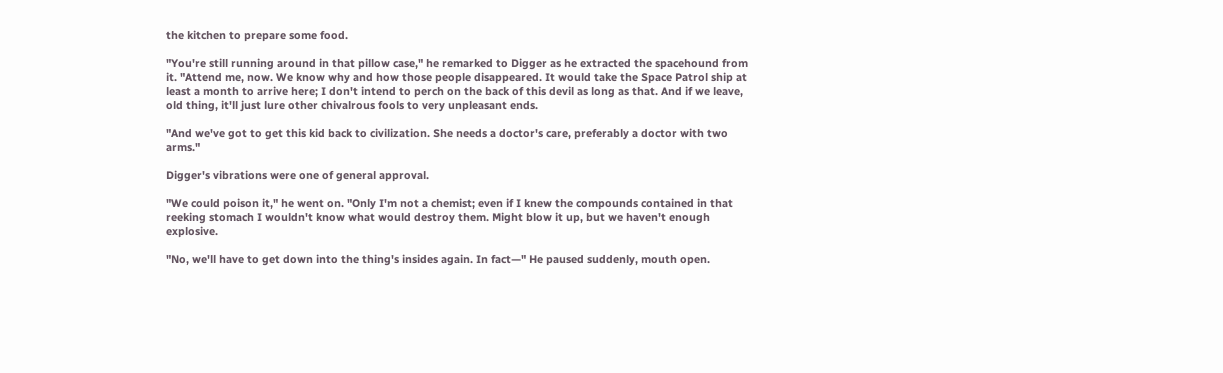the kitchen to prepare some food.

"You're still running around in that pillow case," he remarked to Digger as he extracted the spacehound from it. "Attend me, now. We know why and how those people disappeared. It would take the Space Patrol ship at least a month to arrive here; I don't intend to perch on the back of this devil as long as that. And if we leave, old thing, it'll just lure other chivalrous fools to very unpleasant ends.

"And we've got to get this kid back to civilization. She needs a doctor's care, preferably a doctor with two arms."

Digger's vibrations were one of general approval.

"We could poison it," he went on. "Only I'm not a chemist; even if I knew the compounds contained in that reeking stomach I wouldn't know what would destroy them. Might blow it up, but we haven't enough explosive.

"No, we'll have to get down into the thing's insides again. In fact—" He paused suddenly, mouth open.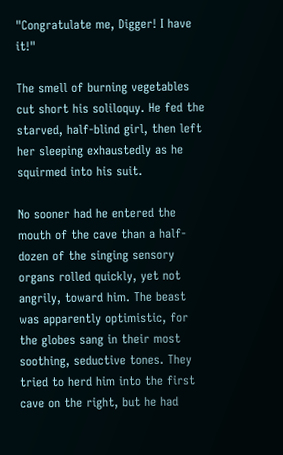"Congratulate me, Digger! I have it!"

The smell of burning vegetables cut short his soliloquy. He fed the starved, half-blind girl, then left her sleeping exhaustedly as he squirmed into his suit.

No sooner had he entered the mouth of the cave than a half-dozen of the singing sensory organs rolled quickly, yet not angrily, toward him. The beast was apparently optimistic, for the globes sang in their most soothing, seductive tones. They tried to herd him into the first cave on the right, but he had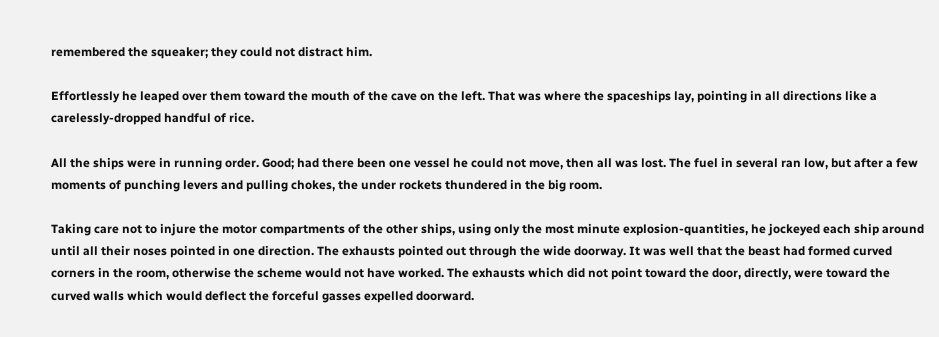remembered the squeaker; they could not distract him.

Effortlessly he leaped over them toward the mouth of the cave on the left. That was where the spaceships lay, pointing in all directions like a carelessly-dropped handful of rice.

All the ships were in running order. Good; had there been one vessel he could not move, then all was lost. The fuel in several ran low, but after a few moments of punching levers and pulling chokes, the under rockets thundered in the big room.

Taking care not to injure the motor compartments of the other ships, using only the most minute explosion-quantities, he jockeyed each ship around until all their noses pointed in one direction. The exhausts pointed out through the wide doorway. It was well that the beast had formed curved corners in the room, otherwise the scheme would not have worked. The exhausts which did not point toward the door, directly, were toward the curved walls which would deflect the forceful gasses expelled doorward.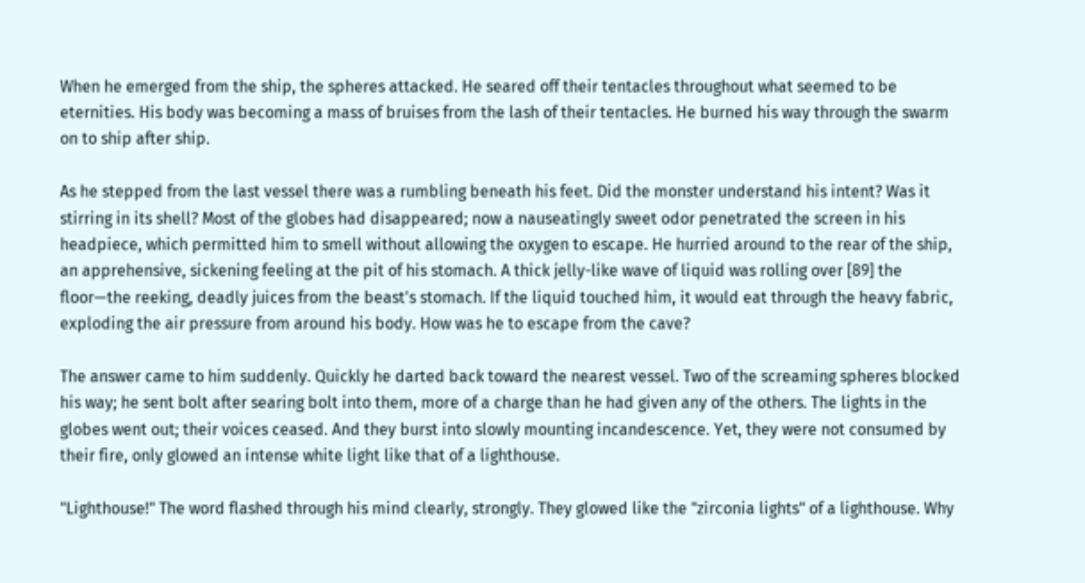When he emerged from the ship, the spheres attacked. He seared off their tentacles throughout what seemed to be eternities. His body was becoming a mass of bruises from the lash of their tentacles. He burned his way through the swarm on to ship after ship.

As he stepped from the last vessel there was a rumbling beneath his feet. Did the monster understand his intent? Was it stirring in its shell? Most of the globes had disappeared; now a nauseatingly sweet odor penetrated the screen in his headpiece, which permitted him to smell without allowing the oxygen to escape. He hurried around to the rear of the ship, an apprehensive, sickening feeling at the pit of his stomach. A thick jelly-like wave of liquid was rolling over [89] the floor—the reeking, deadly juices from the beast's stomach. If the liquid touched him, it would eat through the heavy fabric, exploding the air pressure from around his body. How was he to escape from the cave?

The answer came to him suddenly. Quickly he darted back toward the nearest vessel. Two of the screaming spheres blocked his way; he sent bolt after searing bolt into them, more of a charge than he had given any of the others. The lights in the globes went out; their voices ceased. And they burst into slowly mounting incandescence. Yet, they were not consumed by their fire, only glowed an intense white light like that of a lighthouse.

"Lighthouse!" The word flashed through his mind clearly, strongly. They glowed like the "zirconia lights" of a lighthouse. Why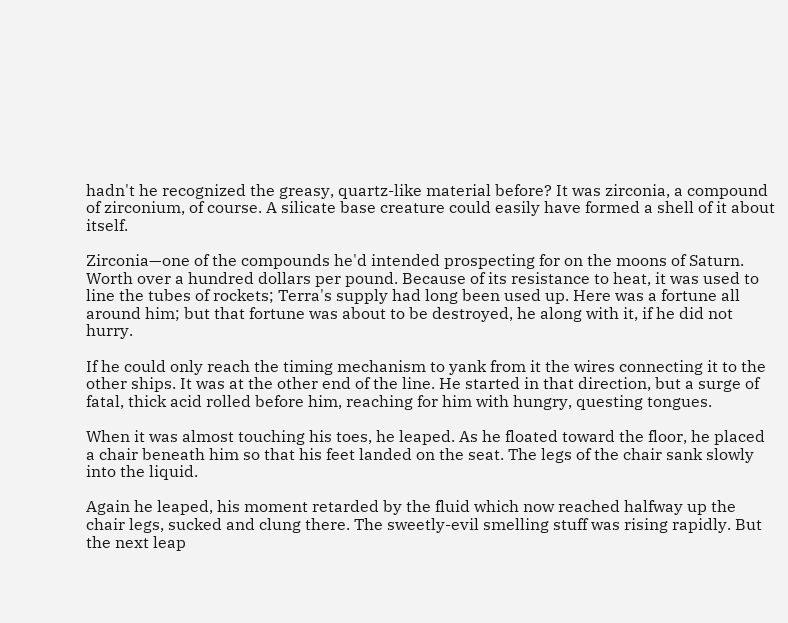hadn't he recognized the greasy, quartz-like material before? It was zirconia, a compound of zirconium, of course. A silicate base creature could easily have formed a shell of it about itself.

Zirconia—one of the compounds he'd intended prospecting for on the moons of Saturn. Worth over a hundred dollars per pound. Because of its resistance to heat, it was used to line the tubes of rockets; Terra's supply had long been used up. Here was a fortune all around him; but that fortune was about to be destroyed, he along with it, if he did not hurry.

If he could only reach the timing mechanism to yank from it the wires connecting it to the other ships. It was at the other end of the line. He started in that direction, but a surge of fatal, thick acid rolled before him, reaching for him with hungry, questing tongues.

When it was almost touching his toes, he leaped. As he floated toward the floor, he placed a chair beneath him so that his feet landed on the seat. The legs of the chair sank slowly into the liquid.

Again he leaped, his moment retarded by the fluid which now reached halfway up the chair legs, sucked and clung there. The sweetly-evil smelling stuff was rising rapidly. But the next leap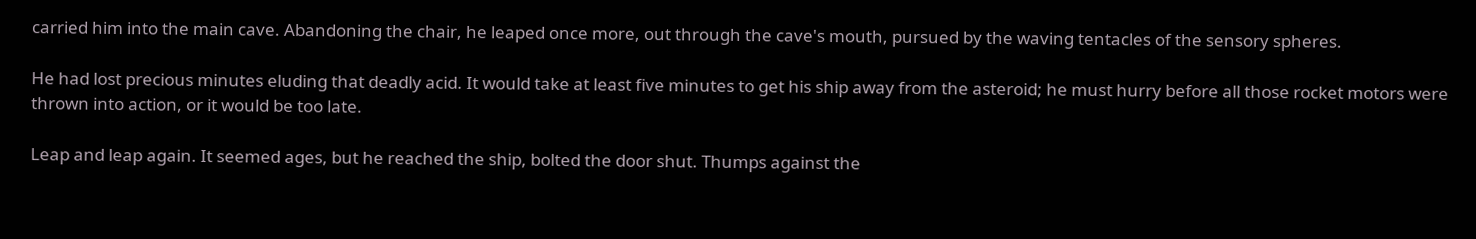carried him into the main cave. Abandoning the chair, he leaped once more, out through the cave's mouth, pursued by the waving tentacles of the sensory spheres.

He had lost precious minutes eluding that deadly acid. It would take at least five minutes to get his ship away from the asteroid; he must hurry before all those rocket motors were thrown into action, or it would be too late.

Leap and leap again. It seemed ages, but he reached the ship, bolted the door shut. Thumps against the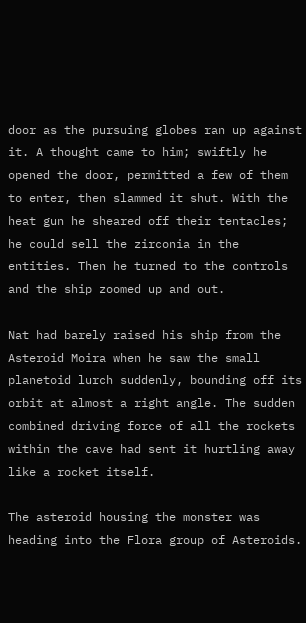door as the pursuing globes ran up against it. A thought came to him; swiftly he opened the door, permitted a few of them to enter, then slammed it shut. With the heat gun he sheared off their tentacles; he could sell the zirconia in the entities. Then he turned to the controls and the ship zoomed up and out.

Nat had barely raised his ship from the Asteroid Moira when he saw the small planetoid lurch suddenly, bounding off its orbit at almost a right angle. The sudden combined driving force of all the rockets within the cave had sent it hurtling away like a rocket itself.

The asteroid housing the monster was heading into the Flora group of Asteroids.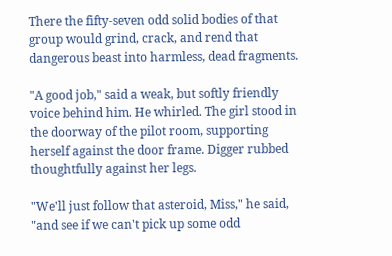There the fifty-seven odd solid bodies of that group would grind, crack, and rend that dangerous beast into harmless, dead fragments.

"A good job," said a weak, but softly friendly voice behind him. He whirled. The girl stood in the doorway of the pilot room, supporting herself against the door frame. Digger rubbed thoughtfully against her legs.

"We'll just follow that asteroid, Miss," he said, "and see if we can't pick up some odd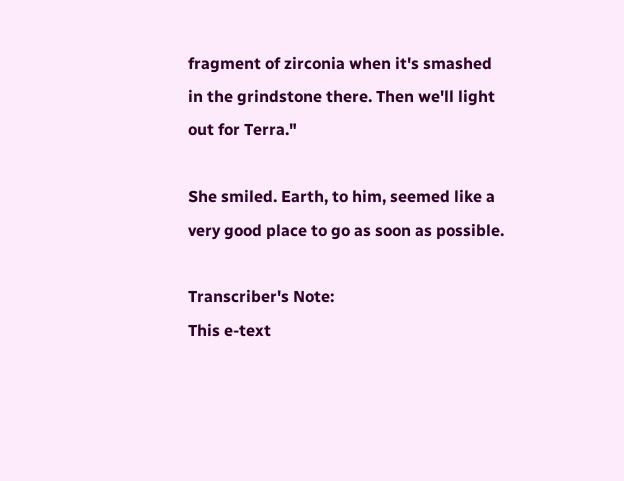fragment of zirconia when it's smashed in the grindstone there. Then we'll light out for Terra."

She smiled. Earth, to him, seemed like a very good place to go as soon as possible.

Transcriber's Note:
This e-text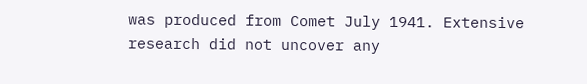was produced from Comet July 1941. Extensive research did not uncover any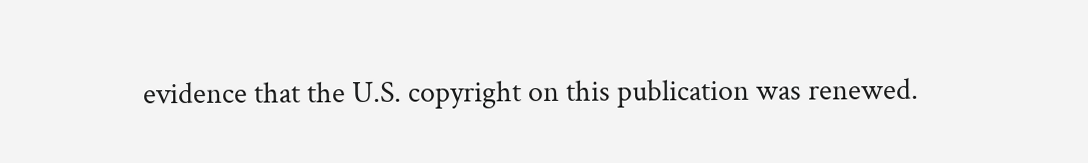evidence that the U.S. copyright on this publication was renewed.